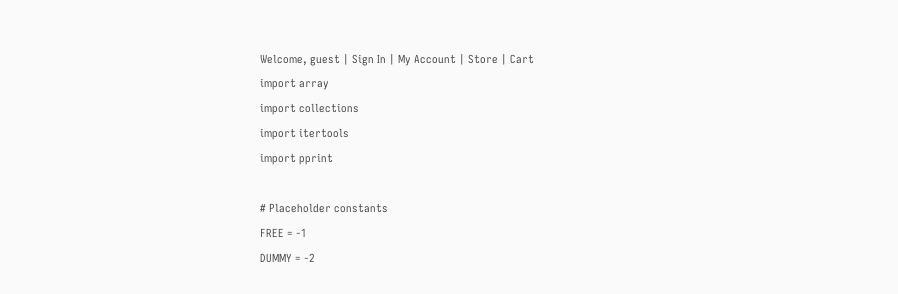Welcome, guest | Sign In | My Account | Store | Cart
import array
import collections
import itertools
import pprint

# Placeholder constants
FREE = -1
DUMMY = -2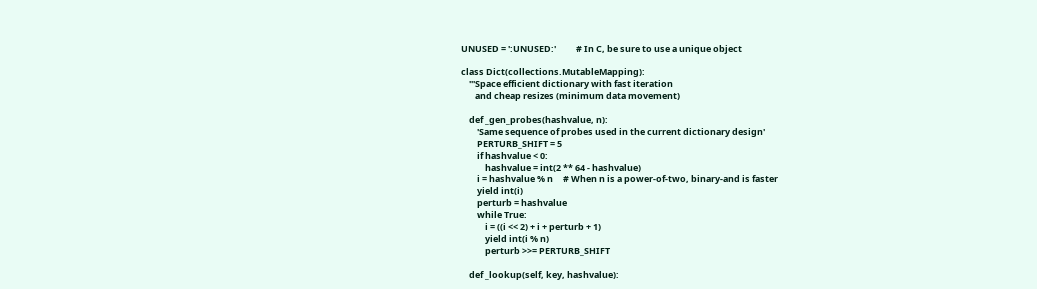UNUSED = ':UNUSED:'          # In C, be sure to use a unique object

class Dict(collections.MutableMapping):
    '''Space efficient dictionary with fast iteration
       and cheap resizes (minimum data movement)

    def _gen_probes(hashvalue, n):
        'Same sequence of probes used in the current dictionary design'
        PERTURB_SHIFT = 5
        if hashvalue < 0:
            hashvalue = int(2 ** 64 - hashvalue)
        i = hashvalue % n     # When n is a power-of-two, binary-and is faster
        yield int(i)
        perturb = hashvalue
        while True:
            i = ((i << 2) + i + perturb + 1)
            yield int(i % n)
            perturb >>= PERTURB_SHIFT

    def _lookup(self, key, hashvalue):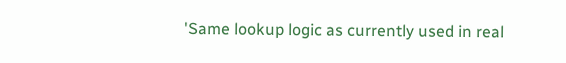'Same lookup logic as currently used in real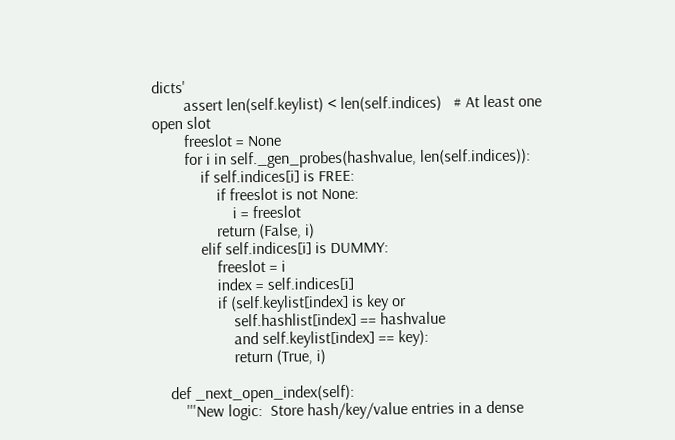dicts'
        assert len(self.keylist) < len(self.indices)   # At least one open slot
        freeslot = None
        for i in self._gen_probes(hashvalue, len(self.indices)):
            if self.indices[i] is FREE:
                if freeslot is not None:
                    i = freeslot
                return (False, i)
            elif self.indices[i] is DUMMY:
                freeslot = i
                index = self.indices[i]
                if (self.keylist[index] is key or
                    self.hashlist[index] == hashvalue
                    and self.keylist[index] == key):
                    return (True, i)

    def _next_open_index(self):
        '''New logic:  Store hash/key/value entries in a dense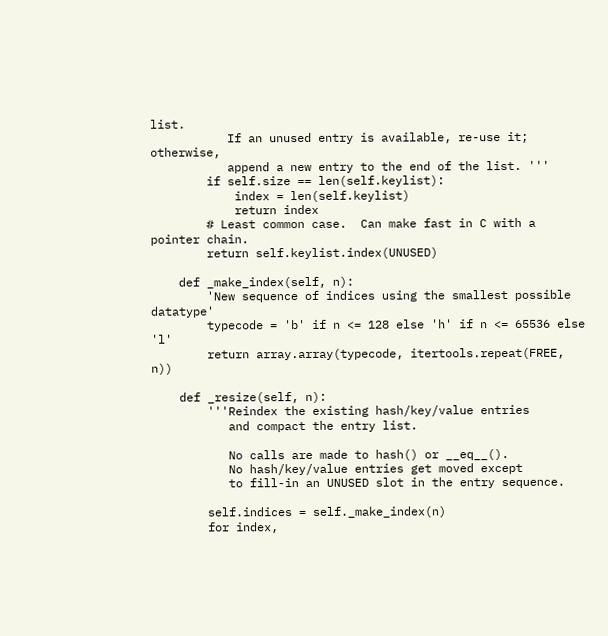list.
           If an unused entry is available, re-use it; otherwise,
           append a new entry to the end of the list. '''
        if self.size == len(self.keylist):
            index = len(self.keylist)
            return index
        # Least common case.  Can make fast in C with a pointer chain.
        return self.keylist.index(UNUSED)

    def _make_index(self, n):
        'New sequence of indices using the smallest possible datatype'
        typecode = 'b' if n <= 128 else 'h' if n <= 65536 else 'l'
        return array.array(typecode, itertools.repeat(FREE, n))

    def _resize(self, n):
        '''Reindex the existing hash/key/value entries
           and compact the entry list.

           No calls are made to hash() or __eq__().
           No hash/key/value entries get moved except
           to fill-in an UNUSED slot in the entry sequence.

        self.indices = self._make_index(n)
        for index,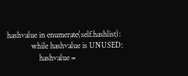hashvalue in enumerate(self.hashlist):
            while hashvalue is UNUSED:
                hashvalue =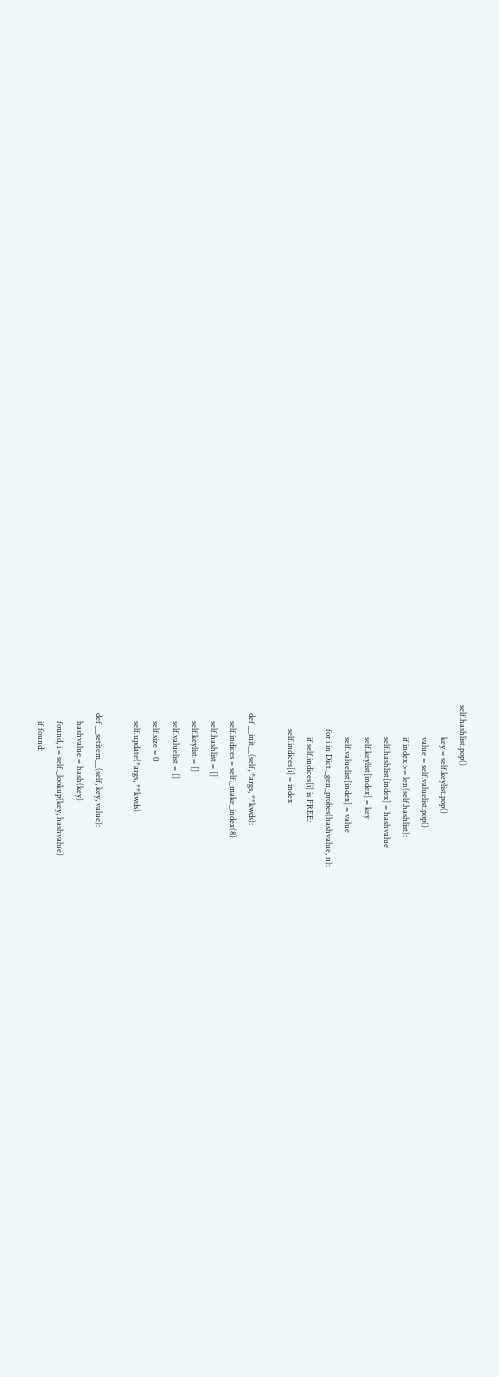self.hashlist.pop()
                key = self.keylist.pop()
                value = self.valuelist.pop()
                if index >= len(self.hashlist):
                self.hashlist[index] = hashvalue
                self.keylist[index] = key
                self.valuelist[index] = value
            for i in Dict._gen_probes(hashvalue, n):
                if self.indices[i] is FREE:
            self.indices[i] = index

    def __init__(self, *args, **kwds):
        self.indices = self._make_index(8)
        self.hashlist = []
        self.keylist = []
        self.valuelist = []
        self.size = 0
        self.update(*args, **kwds)

    def __setitem__(self, key, value):
        hashvalue = hash(key)
        found, i = self._lookup(key, hashvalue)
        if found: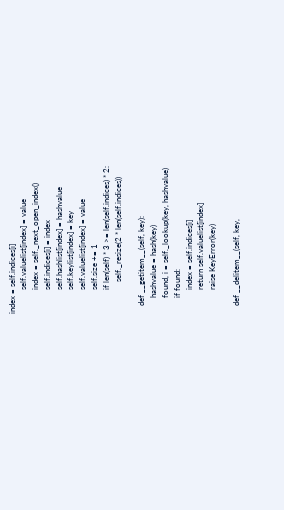index = self.indices[i]
            self.valuelist[index] = value
            index = self._next_open_index()
            self.indices[i] = index
            self.hashlist[index] = hashvalue
            self.keylist[index] = key
            self.valuelist[index] = value
            self.size += 1
            if len(self) * 3 >= len(self.indices) * 2:
                self._resize(2 * len(self.indices))

    def __getitem__(self, key):
        hashvalue = hash(key)
        found, i = self._lookup(key, hashvalue)
        if found:
            index = self.indices[i]
            return self.valuelist[index]
            raise KeyError(key)

    def __delitem__(self, key,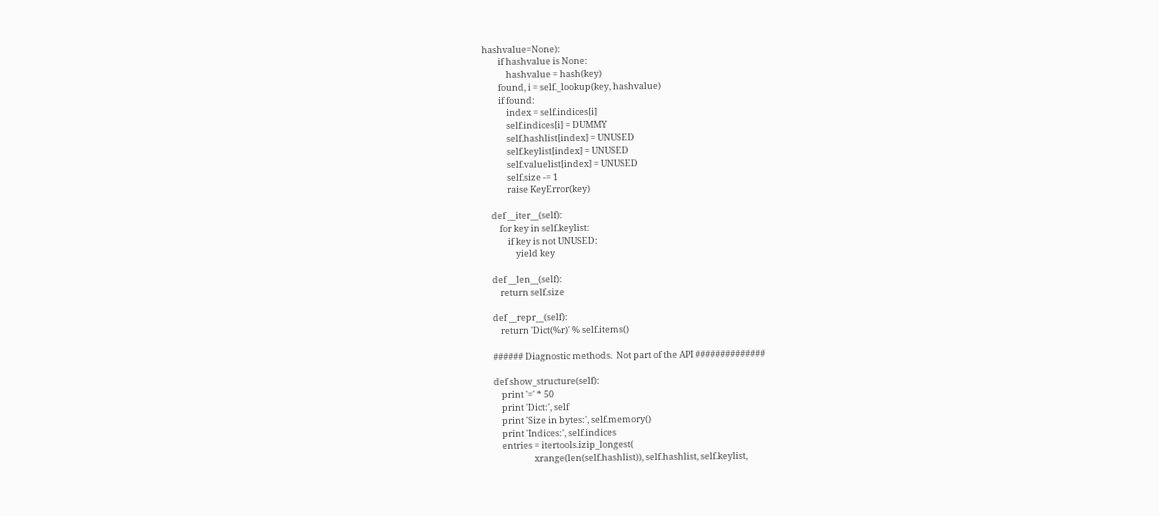hashvalue=None):
        if hashvalue is None:
            hashvalue = hash(key)
        found, i = self._lookup(key, hashvalue)
        if found:
            index = self.indices[i]
            self.indices[i] = DUMMY
            self.hashlist[index] = UNUSED
            self.keylist[index] = UNUSED
            self.valuelist[index] = UNUSED
            self.size -= 1
            raise KeyError(key)

    def __iter__(self):
        for key in self.keylist:
            if key is not UNUSED:
                yield key

    def __len__(self):
        return self.size

    def __repr__(self):
        return 'Dict(%r)' % self.items()

    ###### Diagnostic methods.  Not part of the API ##############

    def show_structure(self):
        print '=' * 50
        print 'Dict:', self
        print 'Size in bytes:', self.memory()
        print 'Indices:', self.indices
        entries = itertools.izip_longest(
                        xrange(len(self.hashlist)), self.hashlist, self.keylist,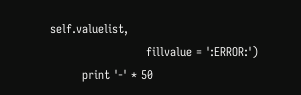self.valuelist,
                        fillvalue = ':ERROR:')
        print '-' * 50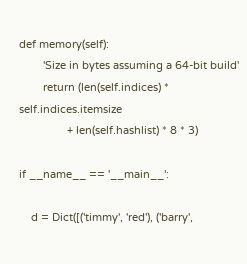def memory(self):
        'Size in bytes assuming a 64-bit build'
        return (len(self.indices) * self.indices.itemsize
                + len(self.hashlist) * 8 * 3)

if __name__ == '__main__':

    d = Dict([('timmy', 'red'), ('barry',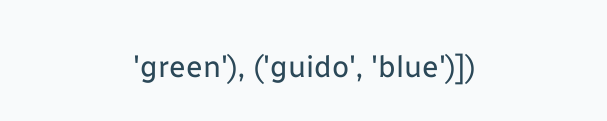'green'), ('guido', 'blue')])